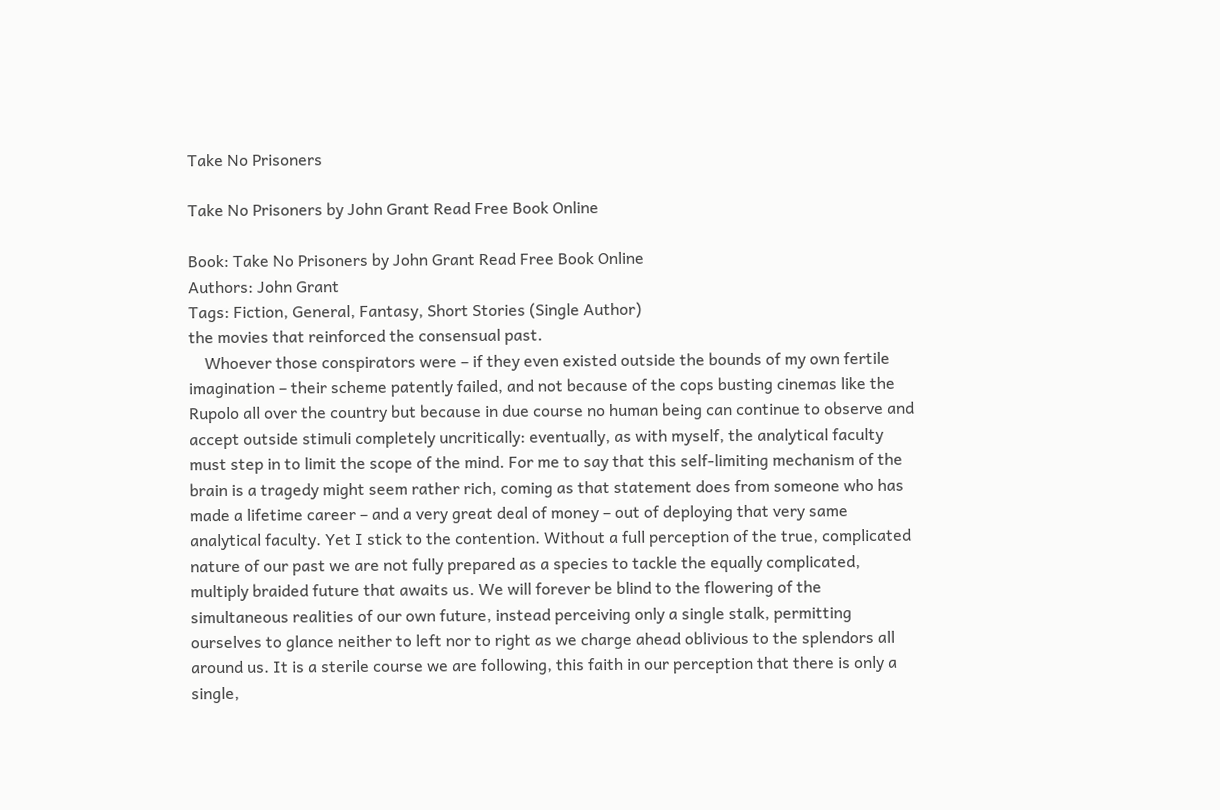Take No Prisoners

Take No Prisoners by John Grant Read Free Book Online

Book: Take No Prisoners by John Grant Read Free Book Online
Authors: John Grant
Tags: Fiction, General, Fantasy, Short Stories (Single Author)
the movies that reinforced the consensual past.
    Whoever those conspirators were – if they even existed outside the bounds of my own fertile imagination – their scheme patently failed, and not because of the cops busting cinemas like the Rupolo all over the country but because in due course no human being can continue to observe and accept outside stimuli completely uncritically: eventually, as with myself, the analytical faculty must step in to limit the scope of the mind. For me to say that this self-limiting mechanism of the brain is a tragedy might seem rather rich, coming as that statement does from someone who has made a lifetime career – and a very great deal of money – out of deploying that very same analytical faculty. Yet I stick to the contention. Without a full perception of the true, complicated nature of our past we are not fully prepared as a species to tackle the equally complicated, multiply braided future that awaits us. We will forever be blind to the flowering of the simultaneous realities of our own future, instead perceiving only a single stalk, permitting ourselves to glance neither to left nor to right as we charge ahead oblivious to the splendors all around us. It is a sterile course we are following, this faith in our perception that there is only a single,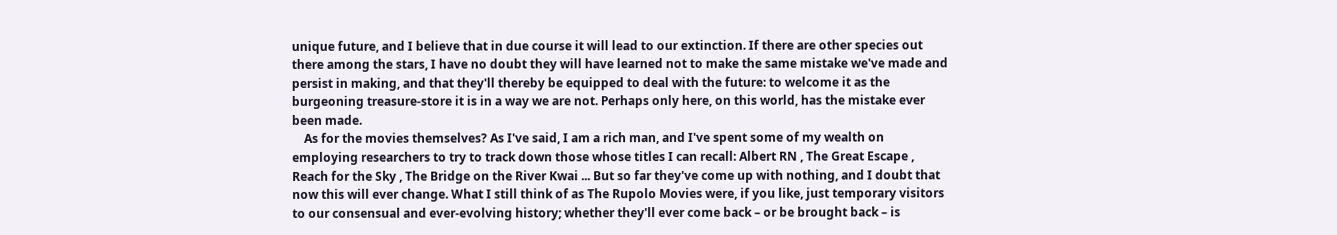unique future, and I believe that in due course it will lead to our extinction. If there are other species out there among the stars, I have no doubt they will have learned not to make the same mistake we've made and persist in making, and that they'll thereby be equipped to deal with the future: to welcome it as the burgeoning treasure-store it is in a way we are not. Perhaps only here, on this world, has the mistake ever been made.
    As for the movies themselves? As I've said, I am a rich man, and I've spent some of my wealth on employing researchers to try to track down those whose titles I can recall: Albert RN , The Great Escape , Reach for the Sky , The Bridge on the River Kwai ... But so far they've come up with nothing, and I doubt that now this will ever change. What I still think of as The Rupolo Movies were, if you like, just temporary visitors to our consensual and ever-evolving history; whether they'll ever come back – or be brought back – is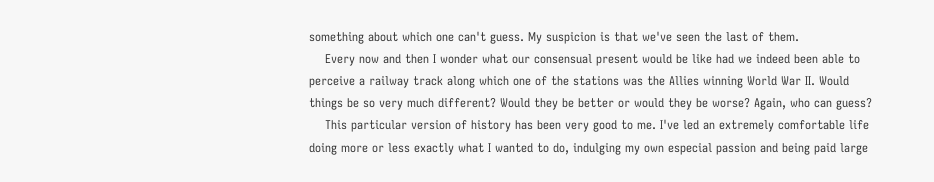something about which one can't guess. My suspicion is that we've seen the last of them.
    Every now and then I wonder what our consensual present would be like had we indeed been able to perceive a railway track along which one of the stations was the Allies winning World War II. Would things be so very much different? Would they be better or would they be worse? Again, who can guess?
    This particular version of history has been very good to me. I've led an extremely comfortable life doing more or less exactly what I wanted to do, indulging my own especial passion and being paid large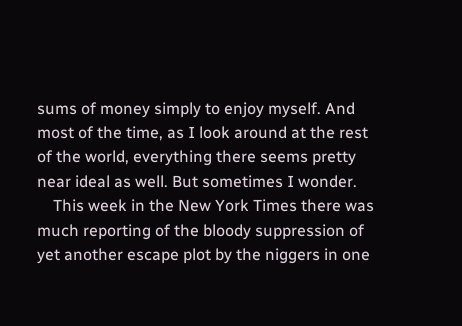sums of money simply to enjoy myself. And most of the time, as I look around at the rest of the world, everything there seems pretty near ideal as well. But sometimes I wonder.
    This week in the New York Times there was much reporting of the bloody suppression of yet another escape plot by the niggers in one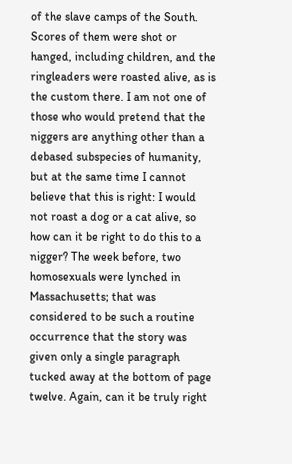of the slave camps of the South. Scores of them were shot or hanged, including children, and the ringleaders were roasted alive, as is the custom there. I am not one of those who would pretend that the niggers are anything other than a debased subspecies of humanity, but at the same time I cannot believe that this is right: I would not roast a dog or a cat alive, so how can it be right to do this to a nigger? The week before, two homosexuals were lynched in Massachusetts; that was considered to be such a routine occurrence that the story was given only a single paragraph tucked away at the bottom of page twelve. Again, can it be truly right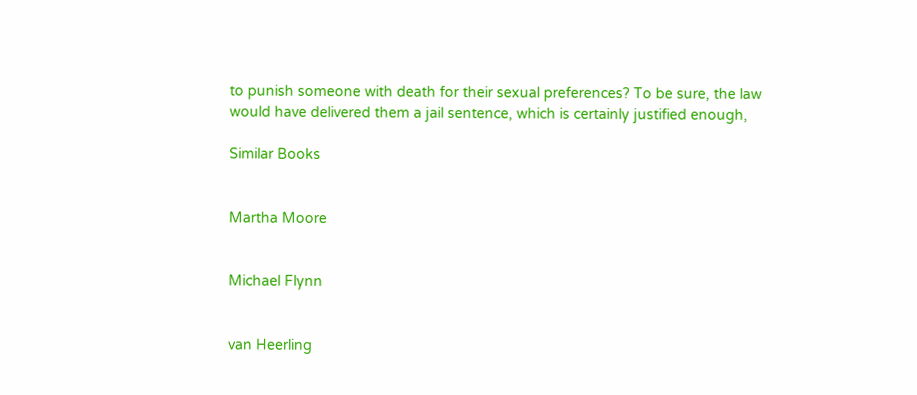to punish someone with death for their sexual preferences? To be sure, the law would have delivered them a jail sentence, which is certainly justified enough,

Similar Books


Martha Moore


Michael Flynn


van Heerling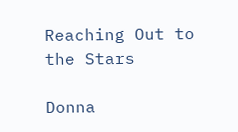Reaching Out to the Stars

Donna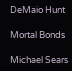DeMaio Hunt

Mortal Bonds

Michael Sears